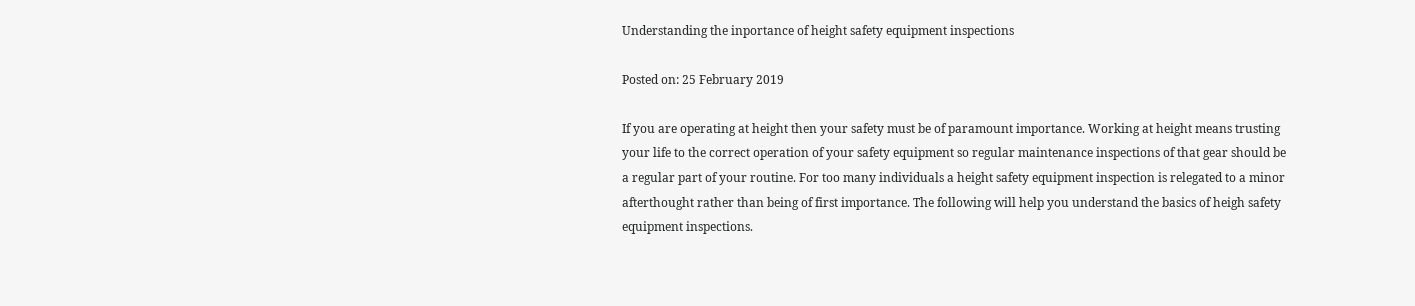Understanding the inportance of height safety equipment inspections

Posted on: 25 February 2019

If you are operating at height then your safety must be of paramount importance. Working at height means trusting your life to the correct operation of your safety equipment so regular maintenance inspections of that gear should be a regular part of your routine. For too many individuals a height safety equipment inspection is relegated to a minor afterthought rather than being of first importance. The following will help you understand the basics of heigh safety equipment inspections.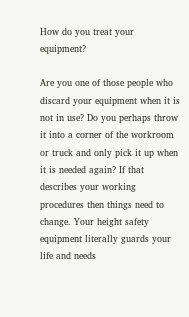How do you treat your equipment?

Are you one of those people who discard your equipment when it is not in use? Do you perhaps throw it into a corner of the workroom or truck and only pick it up when it is needed again? If that describes your working procedures then things need to change. Your height safety equipment literally guards your life and needs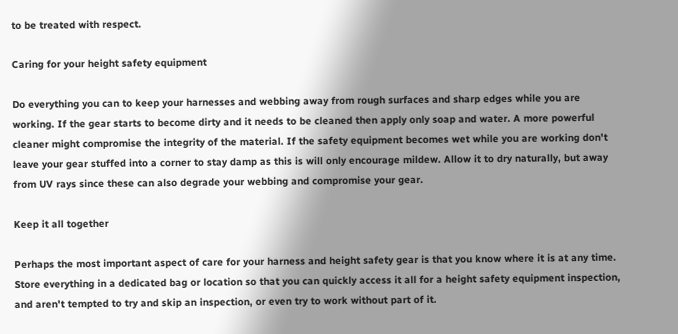to be treated with respect.

Caring for your height safety equipment

Do everything you can to keep your harnesses and webbing away from rough surfaces and sharp edges while you are working. If the gear starts to become dirty and it needs to be cleaned then apply only soap and water. A more powerful cleaner might compromise the integrity of the material. If the safety equipment becomes wet while you are working don't leave your gear stuffed into a corner to stay damp as this is will only encourage mildew. Allow it to dry naturally, but away from UV rays since these can also degrade your webbing and compromise your gear.

Keep it all together

Perhaps the most important aspect of care for your harness and height safety gear is that you know where it is at any time. Store everything in a dedicated bag or location so that you can quickly access it all for a height safety equipment inspection, and aren't tempted to try and skip an inspection, or even try to work without part of it.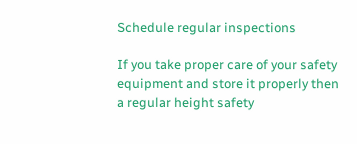Schedule regular inspections

If you take proper care of your safety equipment and store it properly then a regular height safety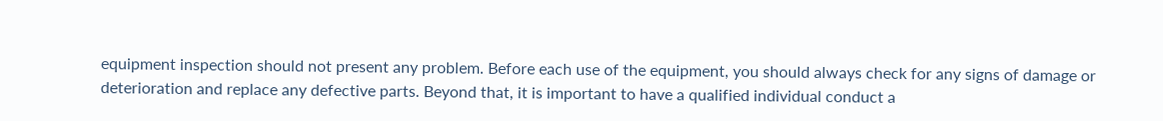equipment inspection should not present any problem. Before each use of the equipment, you should always check for any signs of damage or deterioration and replace any defective parts. Beyond that, it is important to have a qualified individual conduct a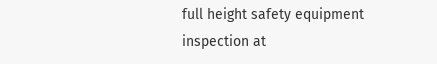full height safety equipment inspection at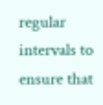regular intervals to ensure that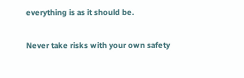everything is as it should be.

Never take risks with your own safety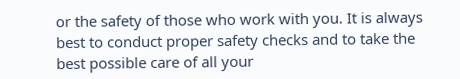or the safety of those who work with you. It is always best to conduct proper safety checks and to take the best possible care of all your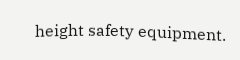height safety equipment.